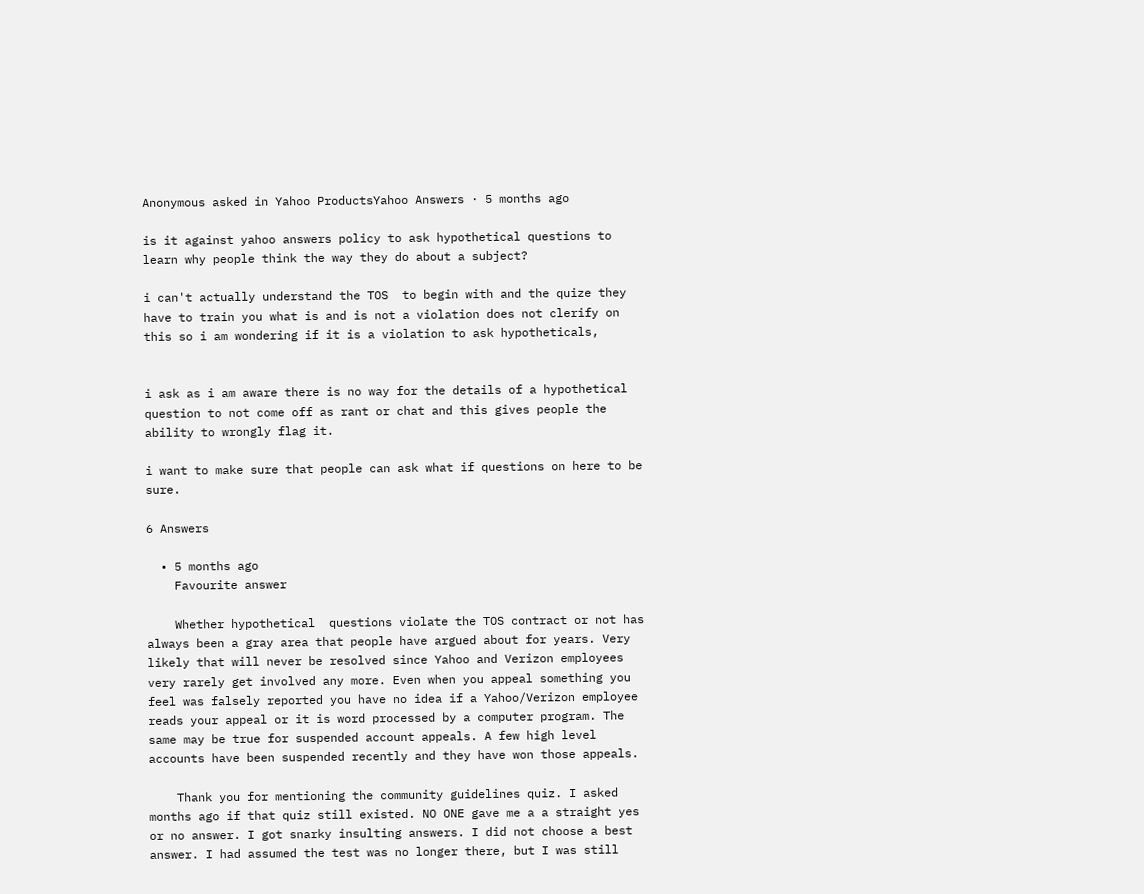Anonymous asked in Yahoo ProductsYahoo Answers · 5 months ago

is it against yahoo answers policy to ask hypothetical questions to learn why people think the way they do about a subject?

i can't actually understand the TOS  to begin with and the quize they have to train you what is and is not a violation does not clerify on this so i am wondering if it is a violation to ask hypotheticals,


i ask as i am aware there is no way for the details of a hypothetical question to not come off as rant or chat and this gives people the ability to wrongly flag it.

i want to make sure that people can ask what if questions on here to be sure.

6 Answers

  • 5 months ago
    Favourite answer

    Whether hypothetical  questions violate the TOS contract or not has always been a gray area that people have argued about for years. Very likely that will never be resolved since Yahoo and Verizon employees very rarely get involved any more. Even when you appeal something you feel was falsely reported you have no idea if a Yahoo/Verizon employee reads your appeal or it is word processed by a computer program. The same may be true for suspended account appeals. A few high level accounts have been suspended recently and they have won those appeals.

    Thank you for mentioning the community guidelines quiz. I asked months ago if that quiz still existed. NO ONE gave me a a straight yes or no answer. I got snarky insulting answers. I did not choose a best answer. I had assumed the test was no longer there, but I was still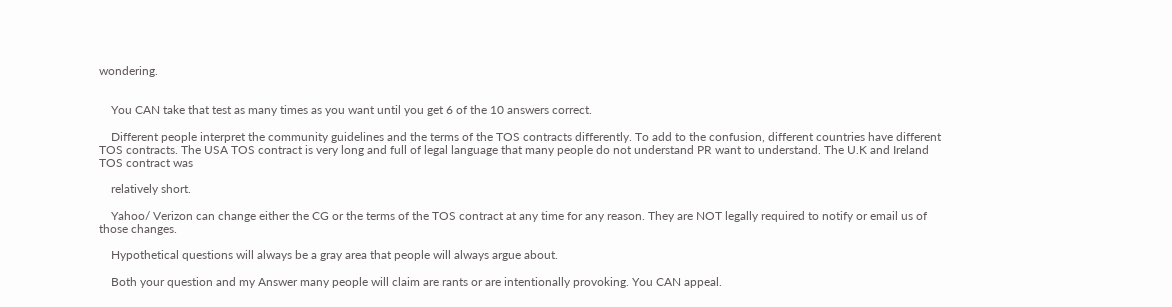wondering.


    You CAN take that test as many times as you want until you get 6 of the 10 answers correct.

    Different people interpret the community guidelines and the terms of the TOS contracts differently. To add to the confusion, different countries have different TOS contracts. The USA TOS contract is very long and full of legal language that many people do not understand PR want to understand. The U.K and Ireland TOS contract was

    relatively short.

    Yahoo/ Verizon can change either the CG or the terms of the TOS contract at any time for any reason. They are NOT legally required to notify or email us of those changes.

    Hypothetical questions will always be a gray area that people will always argue about.

    Both your question and my Answer many people will claim are rants or are intentionally provoking. You CAN appeal.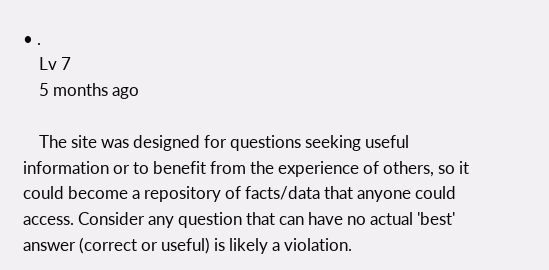• .
    Lv 7
    5 months ago

    The site was designed for questions seeking useful information or to benefit from the experience of others, so it could become a repository of facts/data that anyone could access. Consider any question that can have no actual 'best' answer (correct or useful) is likely a violation.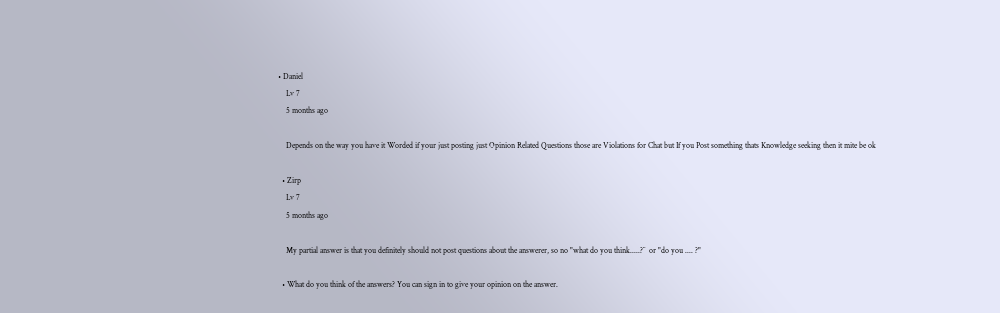• Daniel
    Lv 7
    5 months ago

    Depends on the way you have it Worded if your just posting just Opinion Related Questions those are Violations for Chat but If you Post something thats Knowledge seeking then it mite be ok

  • Zirp
    Lv 7
    5 months ago

    My partial answer is that you definitely should not post questions about the answerer, so no "what do you think.....?¨  or "do you .... ?"

  • What do you think of the answers? You can sign in to give your opinion on the answer.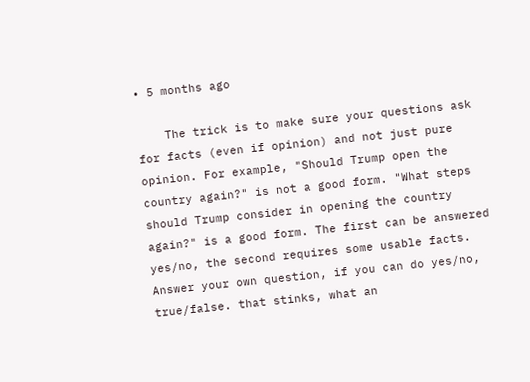• 5 months ago

    The trick is to make sure your questions ask for facts (even if opinion) and not just pure opinion. For example, "Should Trump open the country again?" is not a good form. "What steps should Trump consider in opening the country again?" is a good form. The first can be answered yes/no, the second requires some usable facts. Answer your own question, if you can do yes/no, true/false. that stinks, what an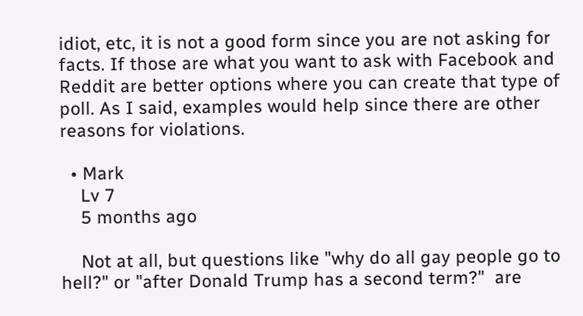idiot, etc, it is not a good form since you are not asking for facts. If those are what you want to ask with Facebook and Reddit are better options where you can create that type of poll. As I said, examples would help since there are other reasons for violations.

  • Mark
    Lv 7
    5 months ago

    Not at all, but questions like "why do all gay people go to hell?" or "after Donald Trump has a second term?"  are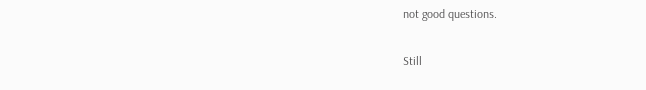not good questions.

Still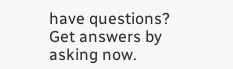have questions? Get answers by asking now.